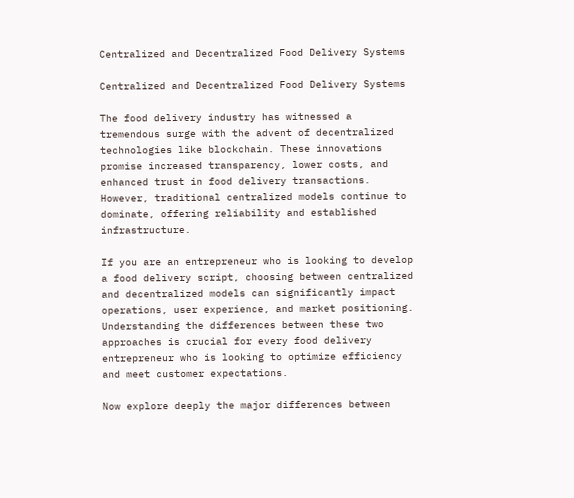Centralized and Decentralized Food Delivery Systems

Centralized and Decentralized Food Delivery Systems

The food delivery industry has witnessed a tremendous surge with the advent of decentralized technologies like blockchain. These innovations promise increased transparency, lower costs, and enhanced trust in food delivery transactions. However, traditional centralized models continue to dominate, offering reliability and established infrastructure.

If you are an entrepreneur who is looking to develop a food delivery script, choosing between centralized and decentralized models can significantly impact operations, user experience, and market positioning. Understanding the differences between these two approaches is crucial for every food delivery entrepreneur who is looking to optimize efficiency and meet customer expectations.

Now explore deeply the major differences between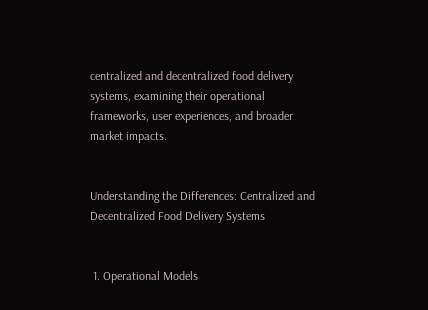centralized and decentralized food delivery systems, examining their operational frameworks, user experiences, and broader market impacts.


Understanding the Differences: Centralized and Decentralized Food Delivery Systems


 1. Operational Models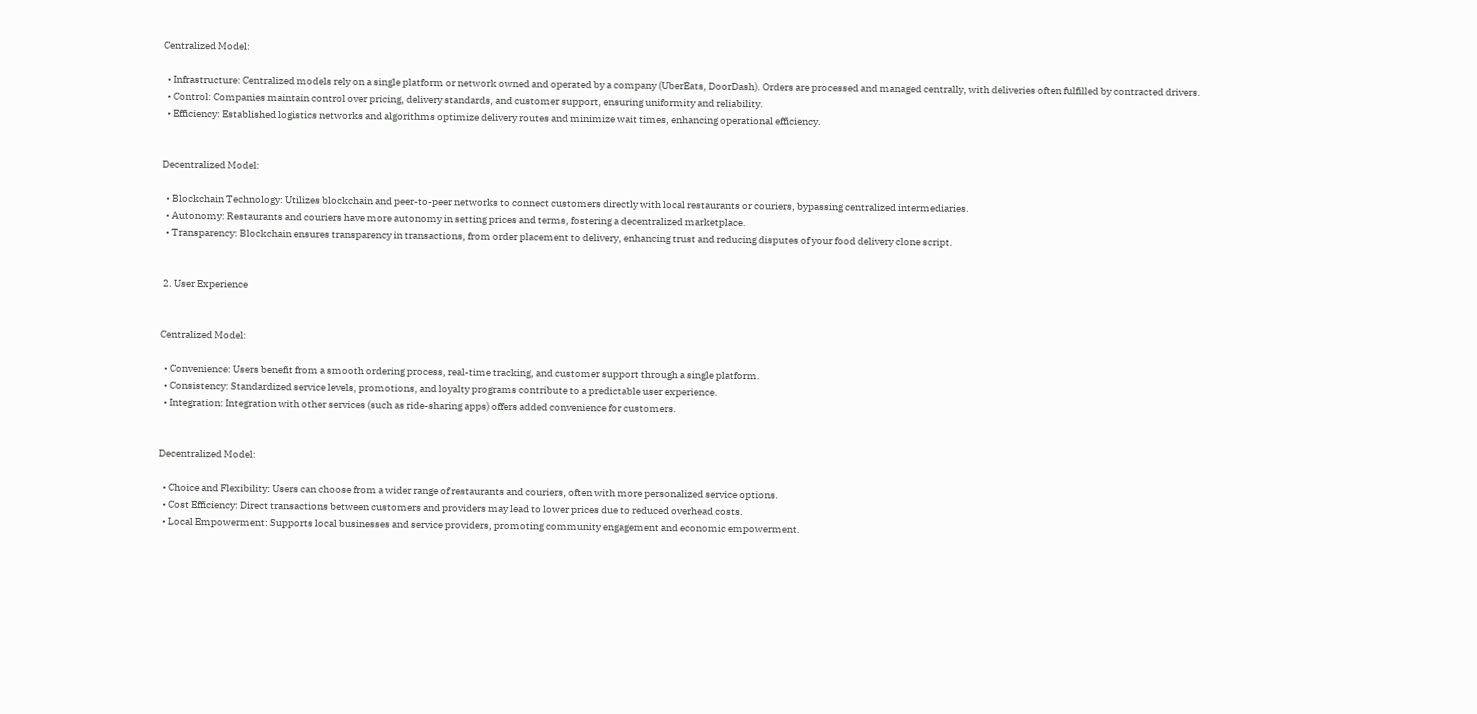Centralized Model:

  • Infrastructure: Centralized models rely on a single platform or network owned and operated by a company (UberEats, DoorDash). Orders are processed and managed centrally, with deliveries often fulfilled by contracted drivers.
  • Control: Companies maintain control over pricing, delivery standards, and customer support, ensuring uniformity and reliability.
  • Efficiency: Established logistics networks and algorithms optimize delivery routes and minimize wait times, enhancing operational efficiency.


Decentralized Model:

  • Blockchain Technology: Utilizes blockchain and peer-to-peer networks to connect customers directly with local restaurants or couriers, bypassing centralized intermediaries.
  • Autonomy: Restaurants and couriers have more autonomy in setting prices and terms, fostering a decentralized marketplace.
  • Transparency: Blockchain ensures transparency in transactions, from order placement to delivery, enhancing trust and reducing disputes of your food delivery clone script.


 2. User Experience


Centralized Model:

  • Convenience: Users benefit from a smooth ordering process, real-time tracking, and customer support through a single platform.
  • Consistency: Standardized service levels, promotions, and loyalty programs contribute to a predictable user experience.
  • Integration: Integration with other services (such as ride-sharing apps) offers added convenience for customers.


Decentralized Model:

  • Choice and Flexibility: Users can choose from a wider range of restaurants and couriers, often with more personalized service options.
  • Cost Efficiency: Direct transactions between customers and providers may lead to lower prices due to reduced overhead costs.
  • Local Empowerment: Supports local businesses and service providers, promoting community engagement and economic empowerment.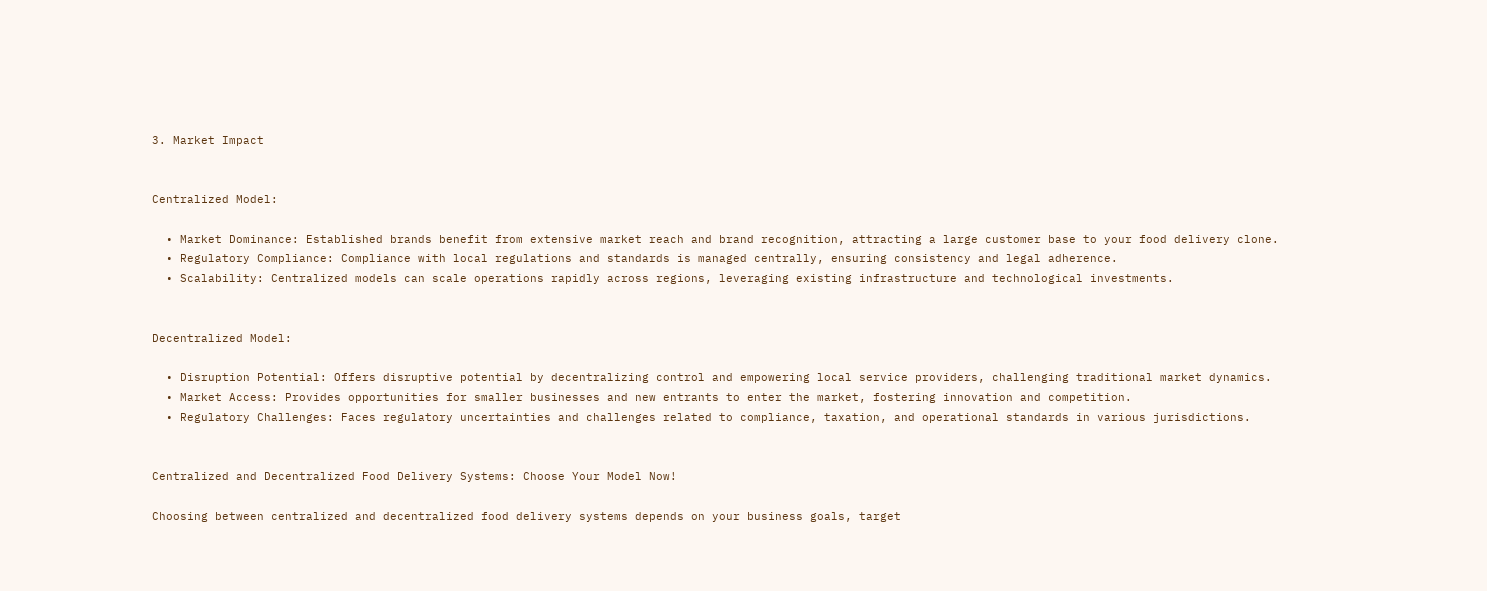3. Market Impact


Centralized Model:

  • Market Dominance: Established brands benefit from extensive market reach and brand recognition, attracting a large customer base to your food delivery clone.
  • Regulatory Compliance: Compliance with local regulations and standards is managed centrally, ensuring consistency and legal adherence.
  • Scalability: Centralized models can scale operations rapidly across regions, leveraging existing infrastructure and technological investments.


Decentralized Model:

  • Disruption Potential: Offers disruptive potential by decentralizing control and empowering local service providers, challenging traditional market dynamics.
  • Market Access: Provides opportunities for smaller businesses and new entrants to enter the market, fostering innovation and competition.
  • Regulatory Challenges: Faces regulatory uncertainties and challenges related to compliance, taxation, and operational standards in various jurisdictions.


Centralized and Decentralized Food Delivery Systems: Choose Your Model Now!

Choosing between centralized and decentralized food delivery systems depends on your business goals, target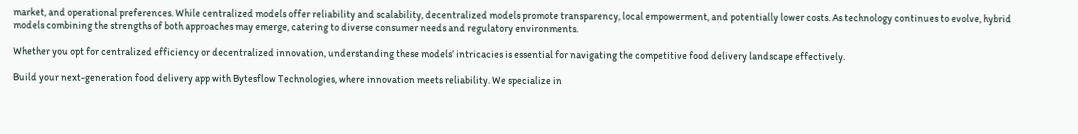market, and operational preferences. While centralized models offer reliability and scalability, decentralized models promote transparency, local empowerment, and potentially lower costs. As technology continues to evolve, hybrid models combining the strengths of both approaches may emerge, catering to diverse consumer needs and regulatory environments.

Whether you opt for centralized efficiency or decentralized innovation, understanding these models’ intricacies is essential for navigating the competitive food delivery landscape effectively.

Build your next-generation food delivery app with Bytesflow Technologies, where innovation meets reliability. We specialize in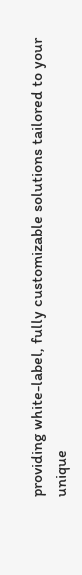providing white-label, fully customizable solutions tailored to your unique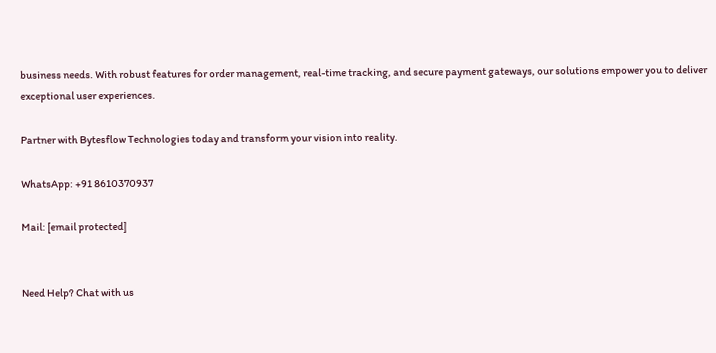business needs. With robust features for order management, real-time tracking, and secure payment gateways, our solutions empower you to deliver exceptional user experiences.

Partner with Bytesflow Technologies today and transform your vision into reality.

WhatsApp: +91 8610370937

Mail: [email protected]


Need Help? Chat with us